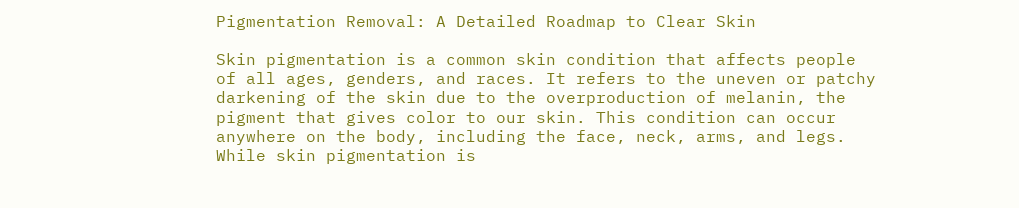Pigmentation Removal: A Detailed Roadmap to Clear Skin

Skin pigmentation is a common skin condition that affects people of all ages, genders, and races. It refers to the uneven or patchy darkening of the skin due to the overproduction of melanin, the pigment that gives color to our skin. This condition can occur anywhere on the body, including the face, neck, arms, and legs. While skin pigmentation is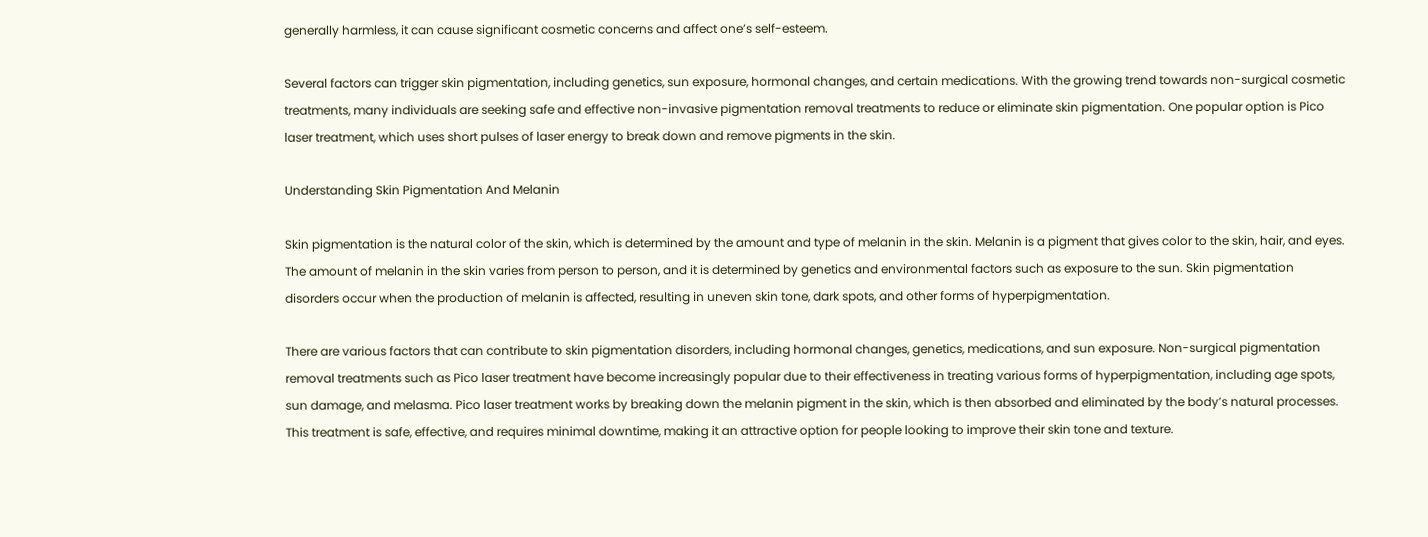generally harmless, it can cause significant cosmetic concerns and affect one’s self-esteem.

Several factors can trigger skin pigmentation, including genetics, sun exposure, hormonal changes, and certain medications. With the growing trend towards non-surgical cosmetic treatments, many individuals are seeking safe and effective non-invasive pigmentation removal treatments to reduce or eliminate skin pigmentation. One popular option is Pico laser treatment, which uses short pulses of laser energy to break down and remove pigments in the skin.

Understanding Skin Pigmentation And Melanin

Skin pigmentation is the natural color of the skin, which is determined by the amount and type of melanin in the skin. Melanin is a pigment that gives color to the skin, hair, and eyes. The amount of melanin in the skin varies from person to person, and it is determined by genetics and environmental factors such as exposure to the sun. Skin pigmentation disorders occur when the production of melanin is affected, resulting in uneven skin tone, dark spots, and other forms of hyperpigmentation.

There are various factors that can contribute to skin pigmentation disorders, including hormonal changes, genetics, medications, and sun exposure. Non-surgical pigmentation removal treatments such as Pico laser treatment have become increasingly popular due to their effectiveness in treating various forms of hyperpigmentation, including age spots, sun damage, and melasma. Pico laser treatment works by breaking down the melanin pigment in the skin, which is then absorbed and eliminated by the body’s natural processes. This treatment is safe, effective, and requires minimal downtime, making it an attractive option for people looking to improve their skin tone and texture.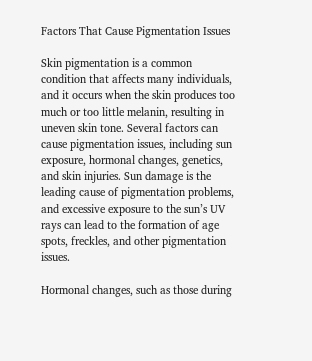Factors That Cause Pigmentation Issues

Skin pigmentation is a common condition that affects many individuals, and it occurs when the skin produces too much or too little melanin, resulting in uneven skin tone. Several factors can cause pigmentation issues, including sun exposure, hormonal changes, genetics, and skin injuries. Sun damage is the leading cause of pigmentation problems, and excessive exposure to the sun’s UV rays can lead to the formation of age spots, freckles, and other pigmentation issues.

Hormonal changes, such as those during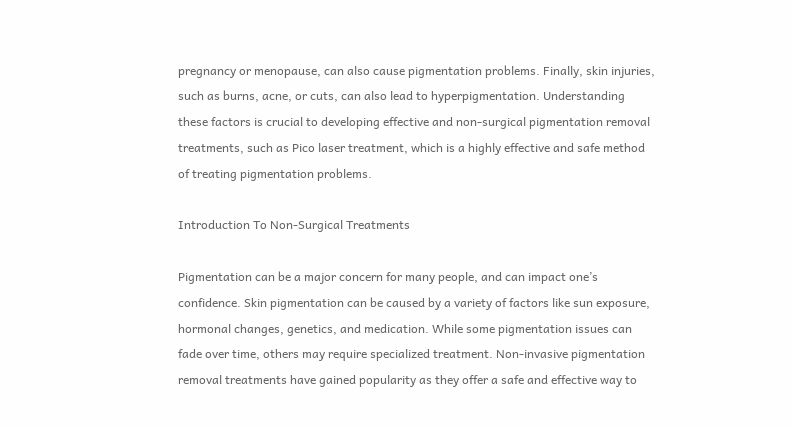pregnancy or menopause, can also cause pigmentation problems. Finally, skin injuries, such as burns, acne, or cuts, can also lead to hyperpigmentation. Understanding these factors is crucial to developing effective and non-surgical pigmentation removal treatments, such as Pico laser treatment, which is a highly effective and safe method of treating pigmentation problems.

Introduction To Non-Surgical Treatments

Pigmentation can be a major concern for many people, and can impact one’s confidence. Skin pigmentation can be caused by a variety of factors like sun exposure, hormonal changes, genetics, and medication. While some pigmentation issues can fade over time, others may require specialized treatment. Non-invasive pigmentation removal treatments have gained popularity as they offer a safe and effective way to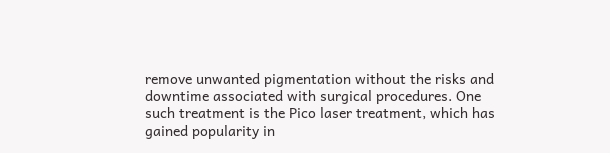remove unwanted pigmentation without the risks and downtime associated with surgical procedures. One such treatment is the Pico laser treatment, which has gained popularity in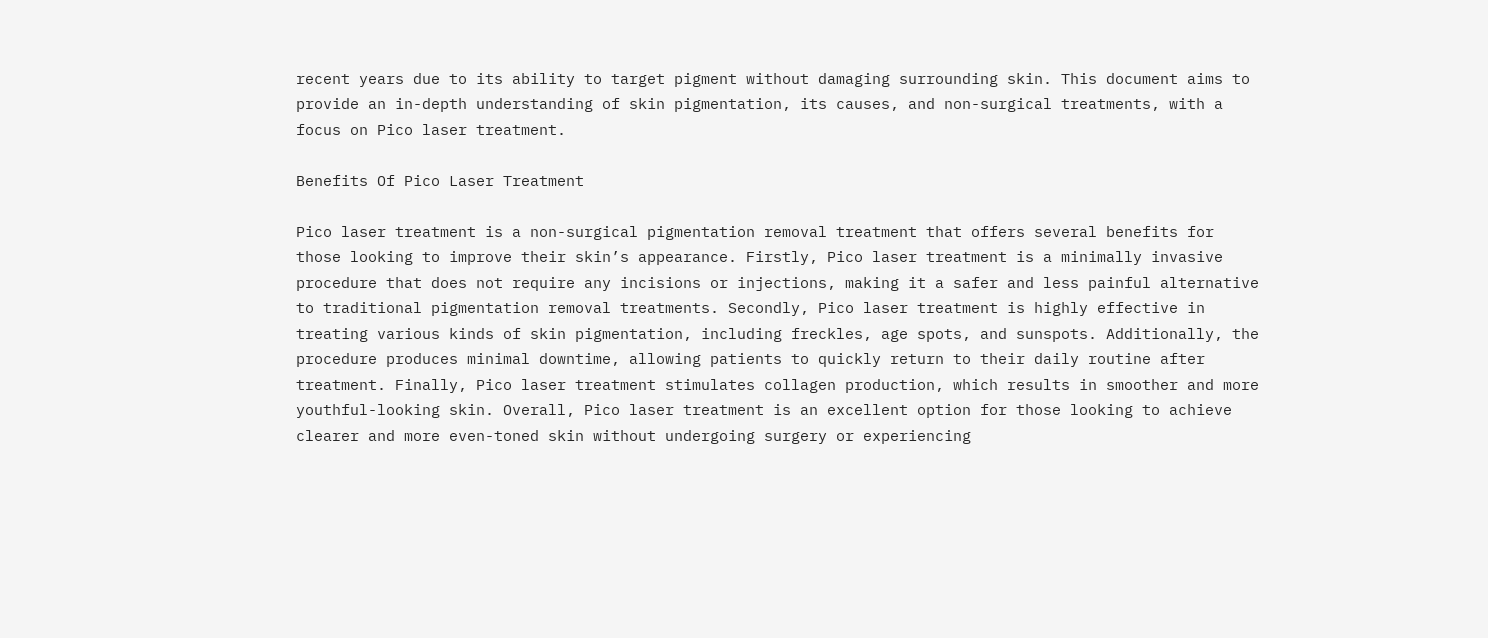recent years due to its ability to target pigment without damaging surrounding skin. This document aims to provide an in-depth understanding of skin pigmentation, its causes, and non-surgical treatments, with a focus on Pico laser treatment.

Benefits Of Pico Laser Treatment

Pico laser treatment is a non-surgical pigmentation removal treatment that offers several benefits for those looking to improve their skin’s appearance. Firstly, Pico laser treatment is a minimally invasive procedure that does not require any incisions or injections, making it a safer and less painful alternative to traditional pigmentation removal treatments. Secondly, Pico laser treatment is highly effective in treating various kinds of skin pigmentation, including freckles, age spots, and sunspots. Additionally, the procedure produces minimal downtime, allowing patients to quickly return to their daily routine after treatment. Finally, Pico laser treatment stimulates collagen production, which results in smoother and more youthful-looking skin. Overall, Pico laser treatment is an excellent option for those looking to achieve clearer and more even-toned skin without undergoing surgery or experiencing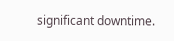significant downtime.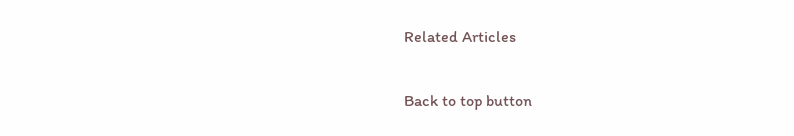Related Articles

Back to top button